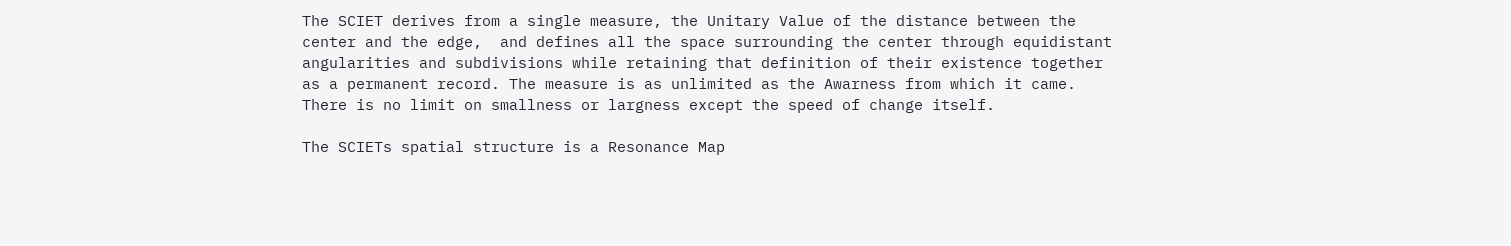The SCIET derives from a single measure, the Unitary Value of the distance between the center and the edge,  and defines all the space surrounding the center through equidistant angularities and subdivisions while retaining that definition of their existence together as a permanent record. The measure is as unlimited as the Awarness from which it came. There is no limit on smallness or largness except the speed of change itself.

The SCIETs spatial structure is a Resonance Map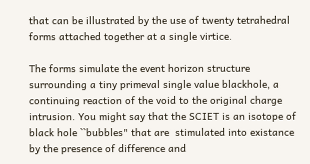that can be illustrated by the use of twenty tetrahedral forms attached together at a single virtice.

The forms simulate the event horizon structure surrounding a tiny primeval single value blackhole, a continuing reaction of the void to the original charge intrusion. You might say that the SCIET is an isotope of black hole ``bubbles" that are  stimulated into existance by the presence of difference and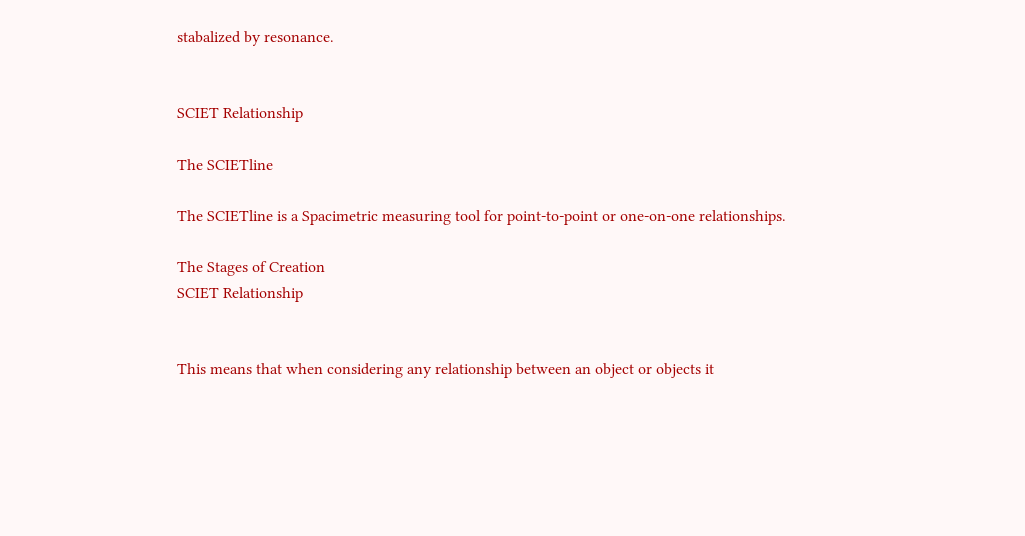stabalized by resonance.


SCIET Relationship

The SCIETline

The SCIETline is a Spacimetric measuring tool for point-to-point or one-on-one relationships.

The Stages of Creation
SCIET Relationship


This means that when considering any relationship between an object or objects it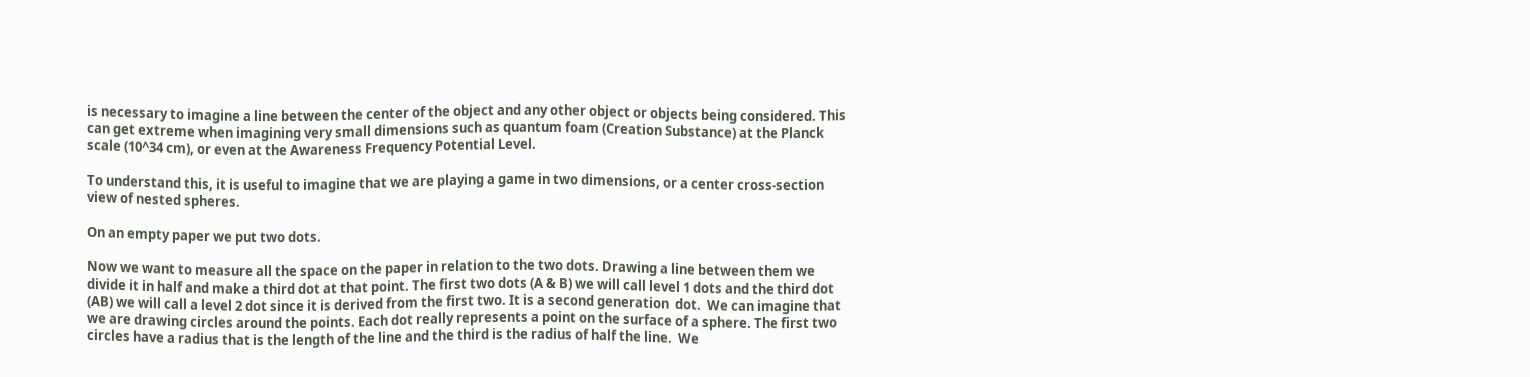is necessary to imagine a line between the center of the object and any other object or objects being considered. This can get extreme when imagining very small dimensions such as quantum foam (Creation Substance) at the Planck scale (10^34 cm), or even at the Awareness Frequency Potential Level.

To understand this, it is useful to imagine that we are playing a game in two dimensions, or a center cross-section view of nested spheres.

On an empty paper we put two dots.

Now we want to measure all the space on the paper in relation to the two dots. Drawing a line between them we divide it in half and make a third dot at that point. The first two dots (A & B) we will call level 1 dots and the third dot (AB) we will call a level 2 dot since it is derived from the first two. It is a second generation  dot.  We can imagine that we are drawing circles around the points. Each dot really represents a point on the surface of a sphere. The first two circles have a radius that is the length of the line and the third is the radius of half the line.  We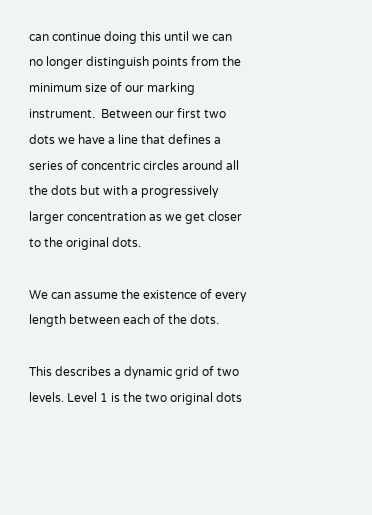can continue doing this until we can no longer distinguish points from the minimum size of our marking instrument.  Between our first two dots we have a line that defines a series of concentric circles around all the dots but with a progressively larger concentration as we get closer to the original dots.

We can assume the existence of every length between each of the dots.

This describes a dynamic grid of two levels. Level 1 is the two original dots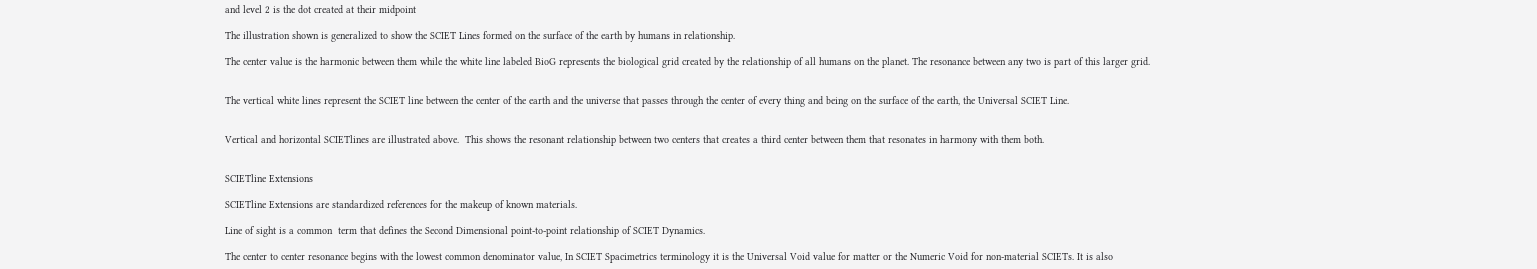and level 2 is the dot created at their midpoint

The illustration shown is generalized to show the SCIET Lines formed on the surface of the earth by humans in relationship.

The center value is the harmonic between them while the white line labeled BioG represents the biological grid created by the relationship of all humans on the planet. The resonance between any two is part of this larger grid.


The vertical white lines represent the SCIET line between the center of the earth and the universe that passes through the center of every thing and being on the surface of the earth, the Universal SCIET Line.


Vertical and horizontal SCIETlines are illustrated above.  This shows the resonant relationship between two centers that creates a third center between them that resonates in harmony with them both.


SCIETline Extensions

SCIETline Extensions are standardized references for the makeup of known materials.

Line of sight is a common  term that defines the Second Dimensional point-to-point relationship of SCIET Dynamics.

The center to center resonance begins with the lowest common denominator value, In SCIET Spacimetrics terminology it is the Universal Void value for matter or the Numeric Void for non-material SCIETs. It is also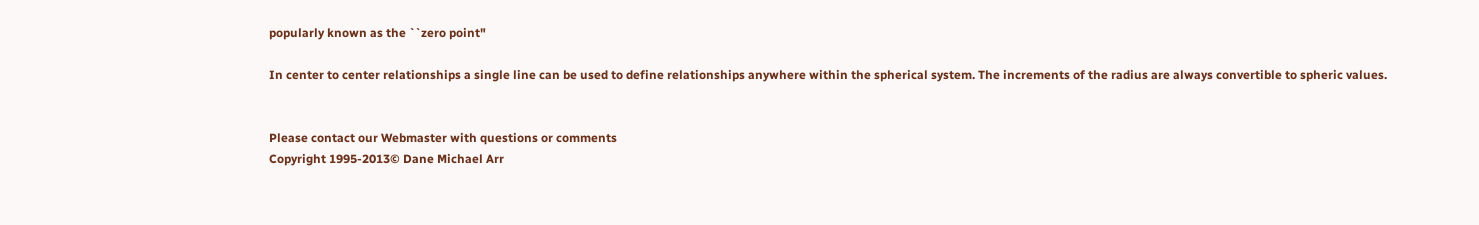popularly known as the ``zero point"

In center to center relationships a single line can be used to define relationships anywhere within the spherical system. The increments of the radius are always convertible to spheric values.


Please contact our Webmaster with questions or comments
Copyright 1995-2013© Dane Michael Arr